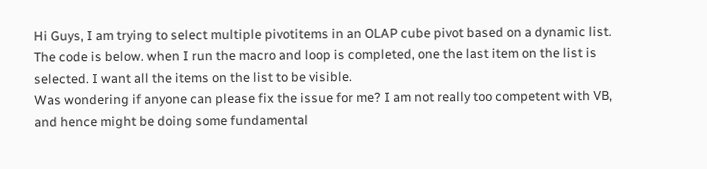Hi Guys, I am trying to select multiple pivotitems in an OLAP cube pivot based on a dynamic list. The code is below. when I run the macro and loop is completed, one the last item on the list is selected. I want all the items on the list to be visible.
Was wondering if anyone can please fix the issue for me? I am not really too competent with VB, and hence might be doing some fundamental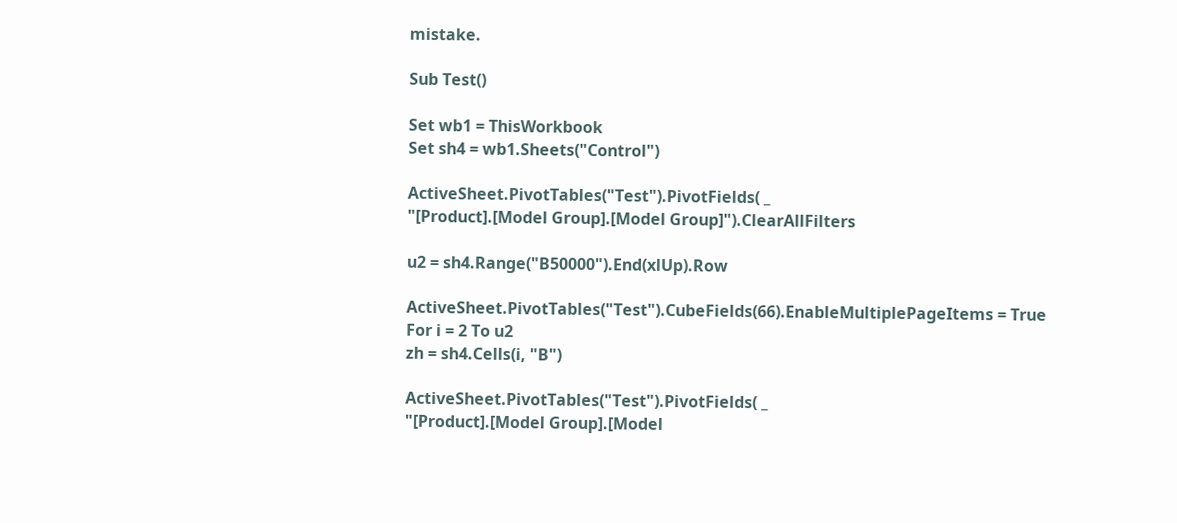mistake.

Sub Test()

Set wb1 = ThisWorkbook
Set sh4 = wb1.Sheets("Control")

ActiveSheet.PivotTables("Test").PivotFields( _
"[Product].[Model Group].[Model Group]").ClearAllFilters

u2 = sh4.Range("B50000").End(xlUp).Row

ActiveSheet.PivotTables("Test").CubeFields(66).EnableMultiplePageItems = True
For i = 2 To u2
zh = sh4.Cells(i, "B")

ActiveSheet.PivotTables("Test").PivotFields( _
"[Product].[Model Group].[Model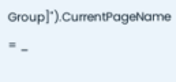Group]").CurrentPageName = _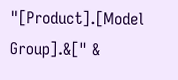"[Product].[Model Group].&[" &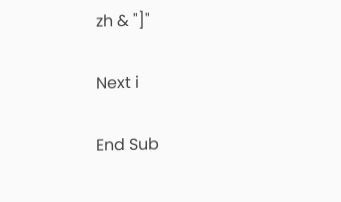zh & "]"

Next i

End Sub